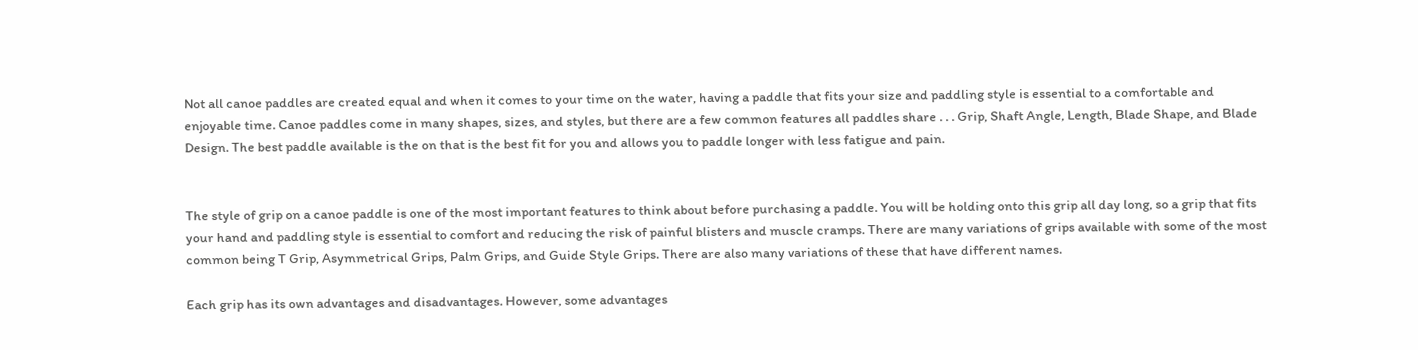Not all canoe paddles are created equal and when it comes to your time on the water, having a paddle that fits your size and paddling style is essential to a comfortable and enjoyable time. Canoe paddles come in many shapes, sizes, and styles, but there are a few common features all paddles share . . . Grip, Shaft Angle, Length, Blade Shape, and Blade Design. The best paddle available is the on that is the best fit for you and allows you to paddle longer with less fatigue and pain.


The style of grip on a canoe paddle is one of the most important features to think about before purchasing a paddle. You will be holding onto this grip all day long, so a grip that fits your hand and paddling style is essential to comfort and reducing the risk of painful blisters and muscle cramps. There are many variations of grips available with some of the most common being T Grip, Asymmetrical Grips, Palm Grips, and Guide Style Grips. There are also many variations of these that have different names.

Each grip has its own advantages and disadvantages. However, some advantages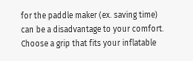for the paddle maker (ex. saving time) can be a disadvantage to your comfort. Choose a grip that fits your inflatable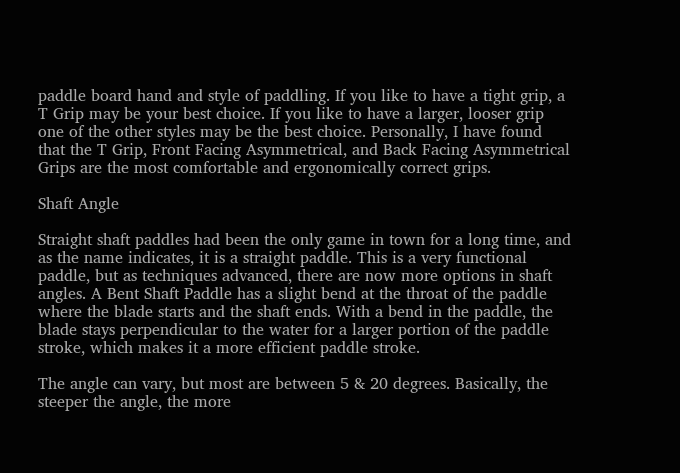paddle board hand and style of paddling. If you like to have a tight grip, a T Grip may be your best choice. If you like to have a larger, looser grip one of the other styles may be the best choice. Personally, I have found that the T Grip, Front Facing Asymmetrical, and Back Facing Asymmetrical Grips are the most comfortable and ergonomically correct grips.

Shaft Angle

Straight shaft paddles had been the only game in town for a long time, and as the name indicates, it is a straight paddle. This is a very functional paddle, but as techniques advanced, there are now more options in shaft angles. A Bent Shaft Paddle has a slight bend at the throat of the paddle where the blade starts and the shaft ends. With a bend in the paddle, the blade stays perpendicular to the water for a larger portion of the paddle stroke, which makes it a more efficient paddle stroke.

The angle can vary, but most are between 5 & 20 degrees. Basically, the steeper the angle, the more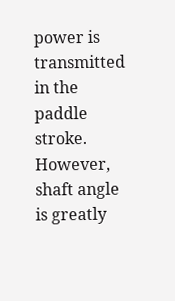power is transmitted in the paddle stroke. However, shaft angle is greatly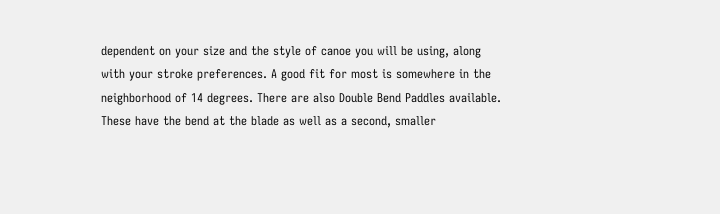dependent on your size and the style of canoe you will be using, along with your stroke preferences. A good fit for most is somewhere in the neighborhood of 14 degrees. There are also Double Bend Paddles available. These have the bend at the blade as well as a second, smaller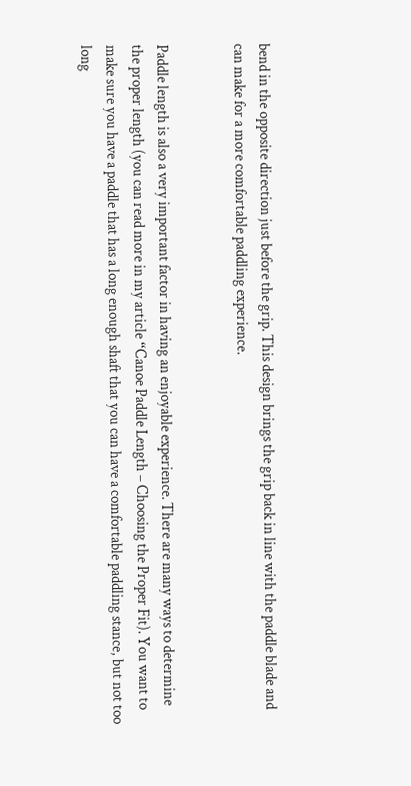bend in the opposite direction just before the grip. This design brings the grip back in line with the paddle blade and can make for a more comfortable paddling experience.


Paddle length is also a very important factor in having an enjoyable experience. There are many ways to determine the proper length (you can read more in my article “Canoe Paddle Length – Choosing the Proper Fit). You want to make sure you have a paddle that has a long enough shaft that you can have a comfortable paddling stance, but not too long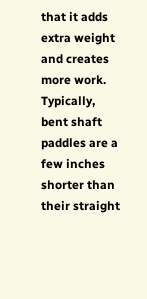that it adds extra weight and creates more work. Typically, bent shaft paddles are a few inches shorter than their straight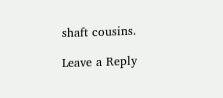shaft cousins.

Leave a Reply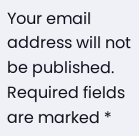Your email address will not be published. Required fields are marked *